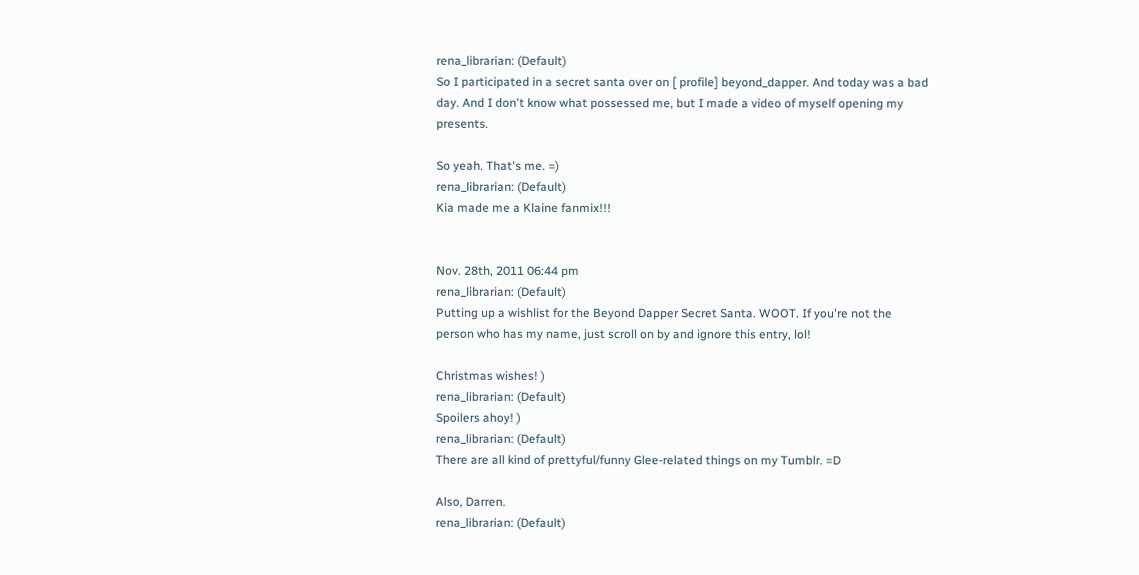rena_librarian: (Default)
So I participated in a secret santa over on [ profile] beyond_dapper. And today was a bad day. And I don't know what possessed me, but I made a video of myself opening my presents.

So yeah. That's me. =)
rena_librarian: (Default)
Kia made me a Klaine fanmix!!!


Nov. 28th, 2011 06:44 pm
rena_librarian: (Default)
Putting up a wishlist for the Beyond Dapper Secret Santa. WOOT. If you're not the person who has my name, just scroll on by and ignore this entry, lol!

Christmas wishes! )
rena_librarian: (Default)
Spoilers ahoy! )
rena_librarian: (Default)
There are all kind of prettyful/funny Glee-related things on my Tumblr. =D

Also, Darren.
rena_librarian: (Default)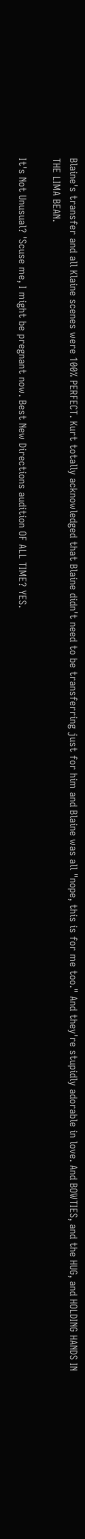Blaine's transfer and all Klaine scenes were 100% PERFECT. Kurt totally acknowledged that Blaine didn't need to be transferring just for him and Blaine was all "nope, this is for me too." And they're stupidly adorable in love. And BOWTIES, and the HUG, and HOLDING HANDS IN THE LIMA BEAN.

It's Not Unusual? 'Scuse me, I might be pregnant now. Best New Directions audition OF ALL TIME? YES.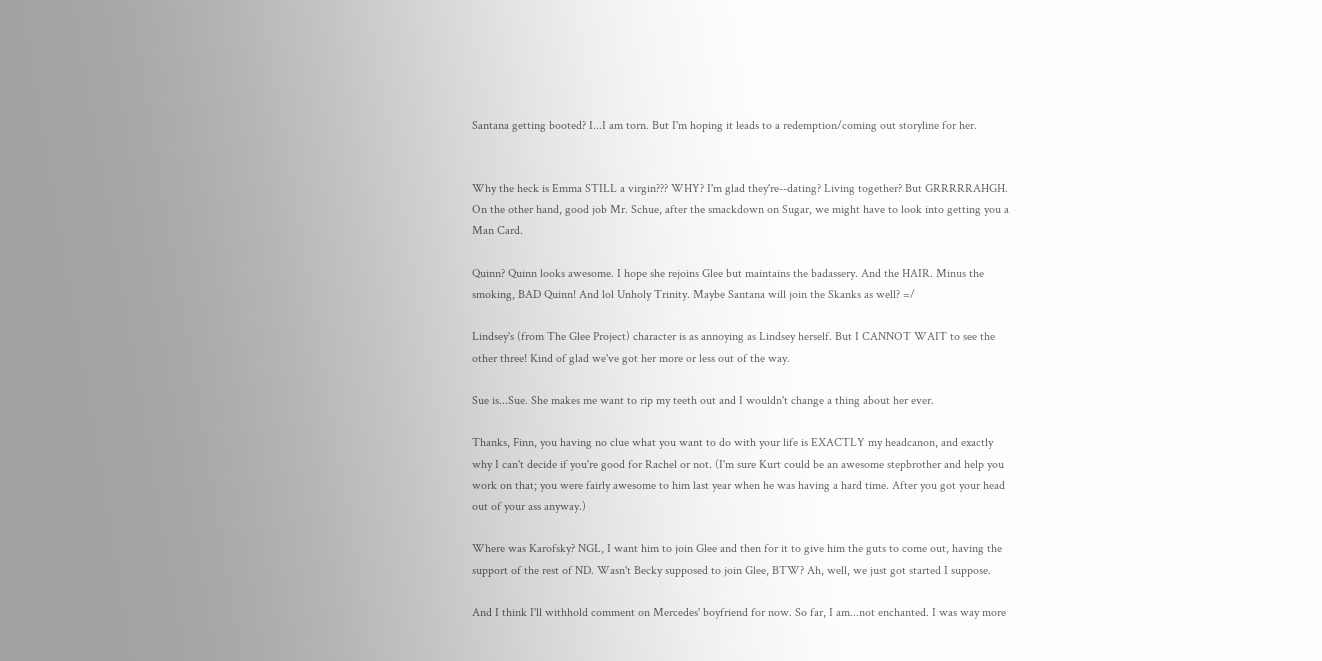Santana getting booted? I...I am torn. But I'm hoping it leads to a redemption/coming out storyline for her.


Why the heck is Emma STILL a virgin??? WHY? I'm glad they're--dating? Living together? But GRRRRRAHGH. On the other hand, good job Mr. Schue, after the smackdown on Sugar, we might have to look into getting you a Man Card.

Quinn? Quinn looks awesome. I hope she rejoins Glee but maintains the badassery. And the HAIR. Minus the smoking, BAD Quinn! And lol Unholy Trinity. Maybe Santana will join the Skanks as well? =/

Lindsey's (from The Glee Project) character is as annoying as Lindsey herself. But I CANNOT WAIT to see the other three! Kind of glad we've got her more or less out of the way.

Sue is...Sue. She makes me want to rip my teeth out and I wouldn't change a thing about her ever.

Thanks, Finn, you having no clue what you want to do with your life is EXACTLY my headcanon, and exactly why I can't decide if you're good for Rachel or not. (I'm sure Kurt could be an awesome stepbrother and help you work on that; you were fairly awesome to him last year when he was having a hard time. After you got your head out of your ass anyway.)

Where was Karofsky? NGL, I want him to join Glee and then for it to give him the guts to come out, having the support of the rest of ND. Wasn't Becky supposed to join Glee, BTW? Ah, well, we just got started I suppose.

And I think I'll withhold comment on Mercedes' boyfriend for now. So far, I am...not enchanted. I was way more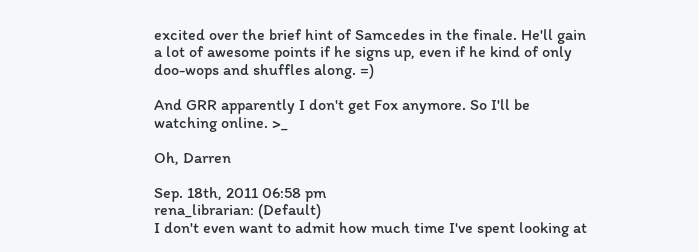excited over the brief hint of Samcedes in the finale. He'll gain a lot of awesome points if he signs up, even if he kind of only doo-wops and shuffles along. =)

And GRR apparently I don't get Fox anymore. So I'll be watching online. >_

Oh, Darren

Sep. 18th, 2011 06:58 pm
rena_librarian: (Default)
I don't even want to admit how much time I've spent looking at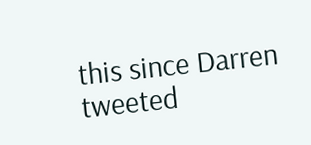this since Darren tweeted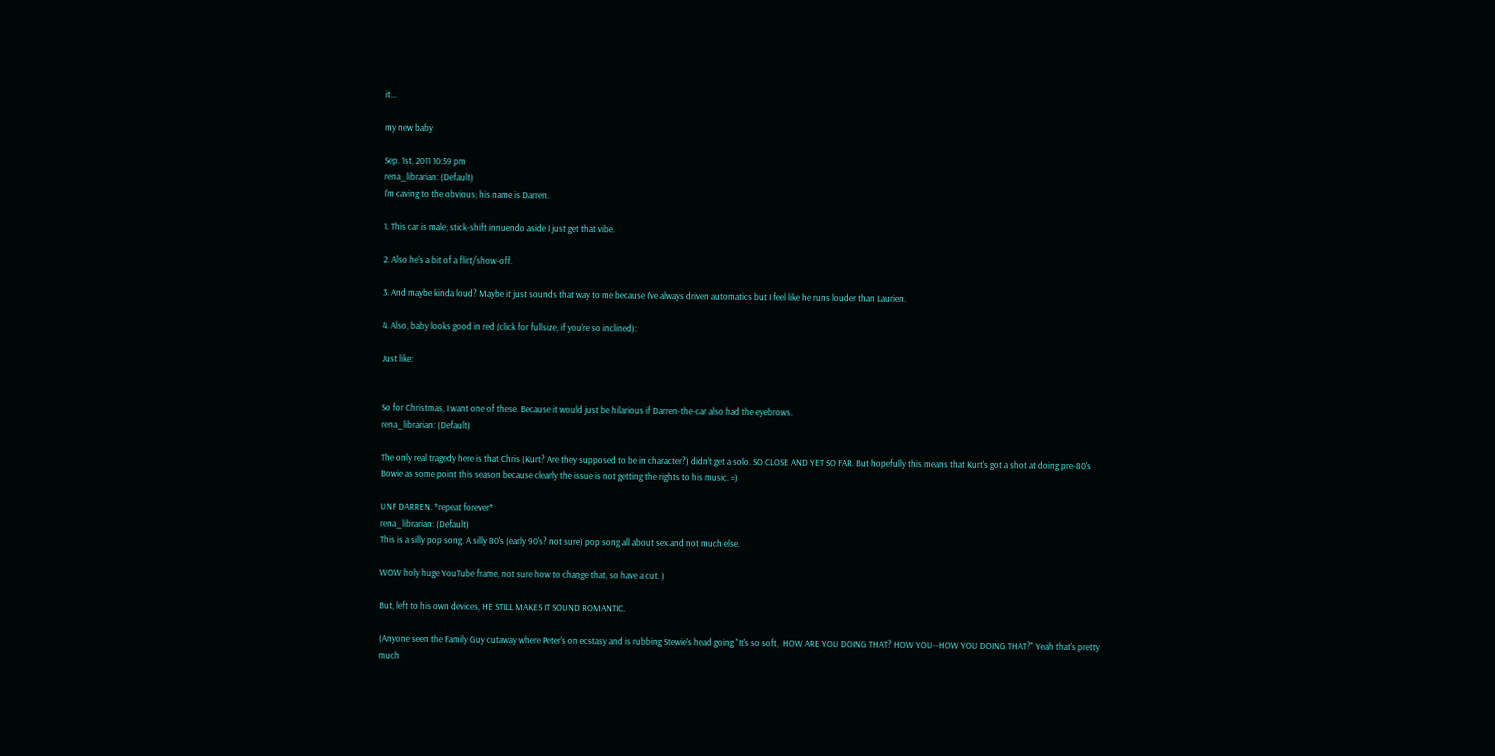it...

my new baby

Sep. 1st, 2011 10:59 pm
rena_librarian: (Default)
I'm caving to the obvious; his name is Darren.

1. This car is male; stick-shift innuendo aside I just get that vibe.

2. Also he's a bit of a flirt/show-off.

3. And maybe kinda loud? Maybe it just sounds that way to me because I've always driven automatics but I feel like he runs louder than Laurien.

4. Also, baby looks good in red (click for fullsize, if you're so inclined):

Just like:


So for Christmas, I want one of these. Because it would just be hilarious if Darren-the-car also had the eyebrows.
rena_librarian: (Default)

The only real tragedy here is that Chris (Kurt? Are they supposed to be in character?) didn't get a solo. SO CLOSE AND YET SO FAR. But hopefully this means that Kurt's got a shot at doing pre-80's Bowie as some point this season because clearly the issue is not getting the rights to his music. =)

UNF DARREN. *repeat forever*
rena_librarian: (Default)
This is a silly pop song. A silly 80's (early 90's? not sure) pop song all about sex and not much else.

WOW holy huge YouTube frame, not sure how to change that, so have a cut. )

But, left to his own devices, HE STILL MAKES IT SOUND ROMANTIC.

(Anyone seen the Family Guy cutaway where Peter's on ecstasy and is rubbing Stewie's head going "It's so soft,  HOW ARE YOU DOING THAT? HOW YOU--HOW YOU DOING THAT?" Yeah that's pretty much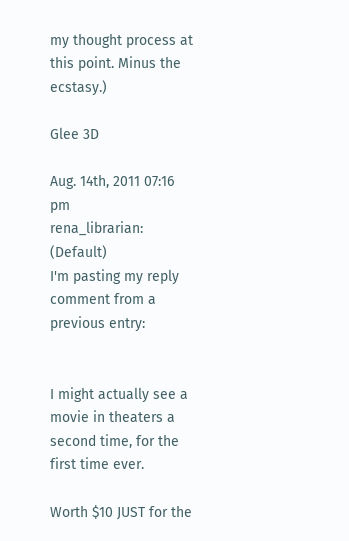my thought process at this point. Minus the ecstasy.)

Glee 3D

Aug. 14th, 2011 07:16 pm
rena_librarian: (Default)
I'm pasting my reply comment from a previous entry:


I might actually see a movie in theaters a second time, for the first time ever.

Worth $10 JUST for the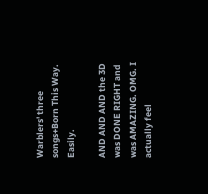Warblers' three songs+Born This Way. Easily.

AND AND AND the 3D was DONE RIGHT and was AMAZING. OMG. I actually feel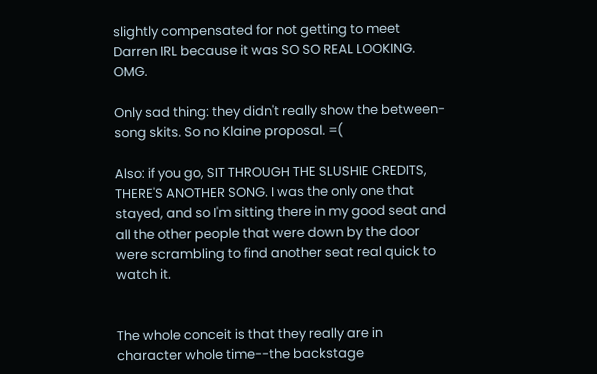slightly compensated for not getting to meet Darren IRL because it was SO SO REAL LOOKING. OMG.

Only sad thing: they didn't really show the between-song skits. So no Klaine proposal. =(

Also: if you go, SIT THROUGH THE SLUSHIE CREDITS, THERE'S ANOTHER SONG. I was the only one that stayed, and so I'm sitting there in my good seat and all the other people that were down by the door were scrambling to find another seat real quick to watch it.


The whole conceit is that they really are in character whole time--the backstage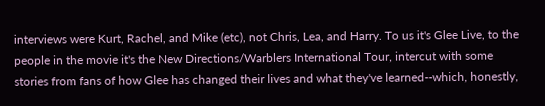interviews were Kurt, Rachel, and Mike (etc), not Chris, Lea, and Harry. To us it's Glee Live, to the people in the movie it's the New Directions/Warblers International Tour, intercut with some stories from fans of how Glee has changed their lives and what they've learned--which, honestly,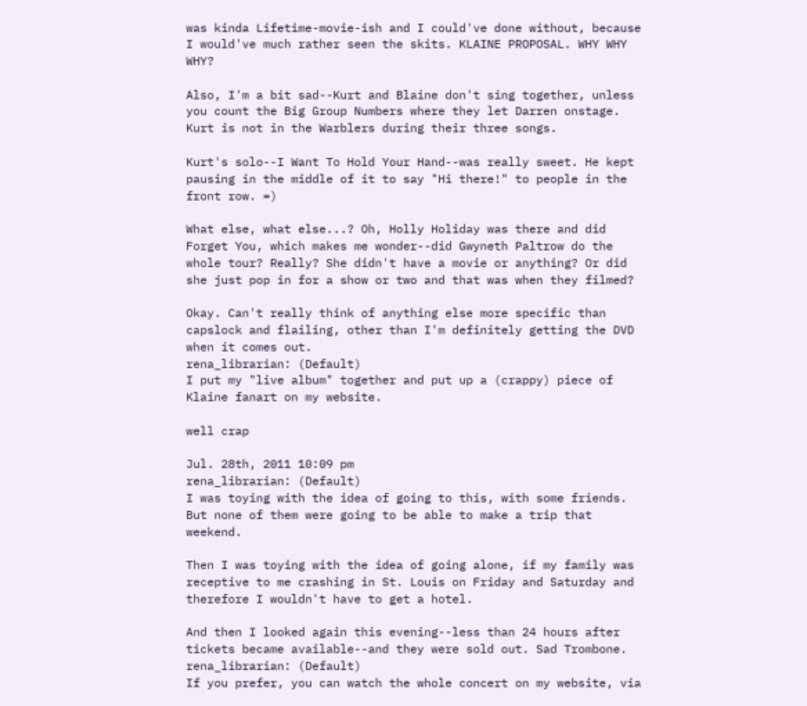was kinda Lifetime-movie-ish and I could've done without, because I would've much rather seen the skits. KLAINE PROPOSAL. WHY WHY WHY?

Also, I'm a bit sad--Kurt and Blaine don't sing together, unless you count the Big Group Numbers where they let Darren onstage. Kurt is not in the Warblers during their three songs.

Kurt's solo--I Want To Hold Your Hand--was really sweet. He kept pausing in the middle of it to say "Hi there!" to people in the front row. =)

What else, what else...? Oh, Holly Holiday was there and did Forget You, which makes me wonder--did Gwyneth Paltrow do the whole tour? Really? She didn't have a movie or anything? Or did she just pop in for a show or two and that was when they filmed?

Okay. Can't really think of anything else more specific than capslock and flailing, other than I'm definitely getting the DVD when it comes out.
rena_librarian: (Default)
I put my "live album" together and put up a (crappy) piece of Klaine fanart on my website.

well crap

Jul. 28th, 2011 10:09 pm
rena_librarian: (Default)
I was toying with the idea of going to this, with some friends. But none of them were going to be able to make a trip that weekend.

Then I was toying with the idea of going alone, if my family was receptive to me crashing in St. Louis on Friday and Saturday and therefore I wouldn't have to get a hotel.

And then I looked again this evening--less than 24 hours after tickets became available--and they were sold out. Sad Trombone.
rena_librarian: (Default)
If you prefer, you can watch the whole concert on my website, via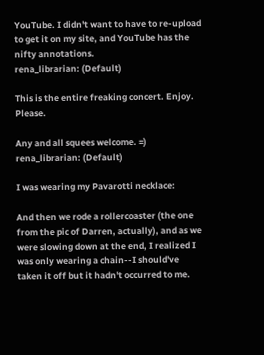YouTube. I didn't want to have to re-upload to get it on my site, and YouTube has the nifty annotations.
rena_librarian: (Default)

This is the entire freaking concert. Enjoy. Please.

Any and all squees welcome. =)
rena_librarian: (Default)

I was wearing my Pavarotti necklace:

And then we rode a rollercoaster (the one from the pic of Darren, actually), and as we were slowing down at the end, I realized I was only wearing a chain--I should've taken it off but it hadn't occurred to me.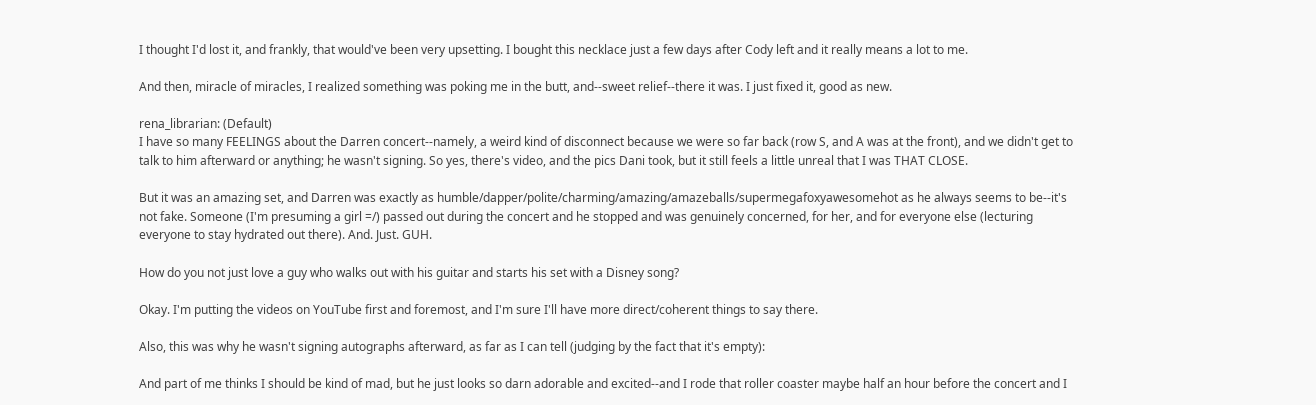I thought I'd lost it, and frankly, that would've been very upsetting. I bought this necklace just a few days after Cody left and it really means a lot to me.

And then, miracle of miracles, I realized something was poking me in the butt, and--sweet relief--there it was. I just fixed it, good as new.

rena_librarian: (Default)
I have so many FEELINGS about the Darren concert--namely, a weird kind of disconnect because we were so far back (row S, and A was at the front), and we didn't get to talk to him afterward or anything; he wasn't signing. So yes, there's video, and the pics Dani took, but it still feels a little unreal that I was THAT CLOSE.

But it was an amazing set, and Darren was exactly as humble/dapper/polite/charming/amazing/amazeballs/supermegafoxyawesomehot as he always seems to be--it's not fake. Someone (I'm presuming a girl =/) passed out during the concert and he stopped and was genuinely concerned, for her, and for everyone else (lecturing everyone to stay hydrated out there). And. Just. GUH.

How do you not just love a guy who walks out with his guitar and starts his set with a Disney song?

Okay. I'm putting the videos on YouTube first and foremost, and I'm sure I'll have more direct/coherent things to say there.

Also, this was why he wasn't signing autographs afterward, as far as I can tell (judging by the fact that it's empty):

And part of me thinks I should be kind of mad, but he just looks so darn adorable and excited--and I rode that roller coaster maybe half an hour before the concert and I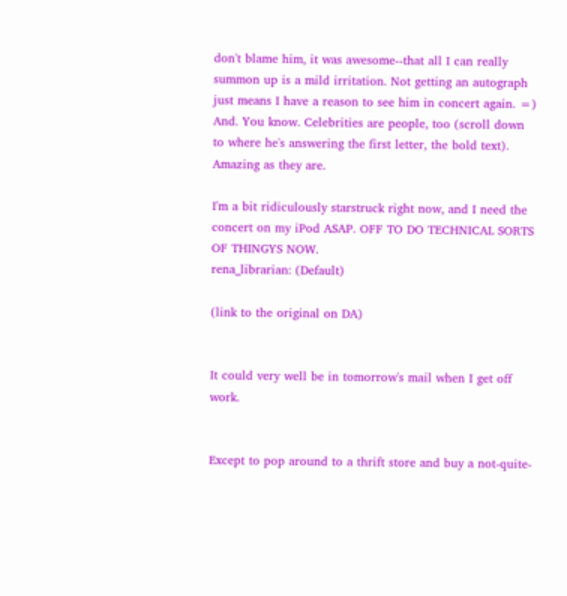don't blame him, it was awesome--that all I can really summon up is a mild irritation. Not getting an autograph just means I have a reason to see him in concert again. =) And. You know. Celebrities are people, too (scroll down to where he's answering the first letter, the bold text). Amazing as they are.

I'm a bit ridiculously starstruck right now, and I need the concert on my iPod ASAP. OFF TO DO TECHNICAL SORTS OF THINGYS NOW.
rena_librarian: (Default)

(link to the original on DA)


It could very well be in tomorrow's mail when I get off work.


Except to pop around to a thrift store and buy a not-quite-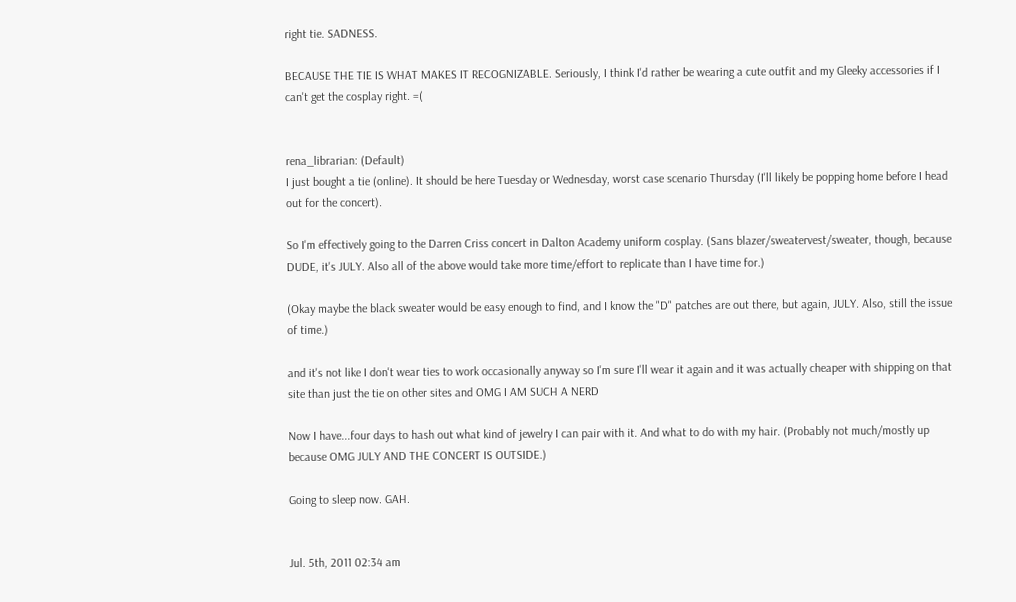right tie. SADNESS.

BECAUSE THE TIE IS WHAT MAKES IT RECOGNIZABLE. Seriously, I think I'd rather be wearing a cute outfit and my Gleeky accessories if I can't get the cosplay right. =(


rena_librarian: (Default)
I just bought a tie (online). It should be here Tuesday or Wednesday, worst case scenario Thursday (I'll likely be popping home before I head out for the concert).

So I'm effectively going to the Darren Criss concert in Dalton Academy uniform cosplay. (Sans blazer/sweatervest/sweater, though, because DUDE, it's JULY. Also all of the above would take more time/effort to replicate than I have time for.)

(Okay maybe the black sweater would be easy enough to find, and I know the "D" patches are out there, but again, JULY. Also, still the issue of time.)

and it's not like I don't wear ties to work occasionally anyway so I'm sure I'll wear it again and it was actually cheaper with shipping on that site than just the tie on other sites and OMG I AM SUCH A NERD

Now I have...four days to hash out what kind of jewelry I can pair with it. And what to do with my hair. (Probably not much/mostly up because OMG JULY AND THE CONCERT IS OUTSIDE.)

Going to sleep now. GAH.


Jul. 5th, 2011 02:34 am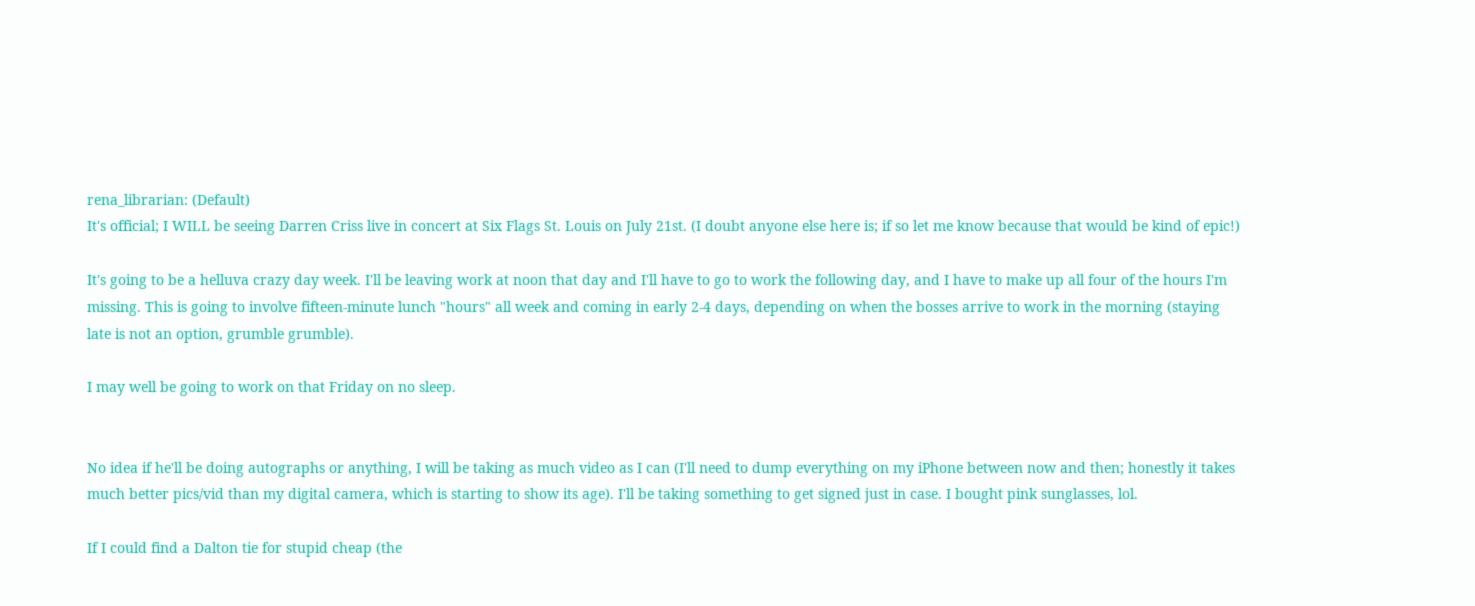rena_librarian: (Default)
It's official; I WILL be seeing Darren Criss live in concert at Six Flags St. Louis on July 21st. (I doubt anyone else here is; if so let me know because that would be kind of epic!)

It's going to be a helluva crazy day week. I'll be leaving work at noon that day and I'll have to go to work the following day, and I have to make up all four of the hours I'm missing. This is going to involve fifteen-minute lunch "hours" all week and coming in early 2-4 days, depending on when the bosses arrive to work in the morning (staying late is not an option, grumble grumble).

I may well be going to work on that Friday on no sleep.


No idea if he'll be doing autographs or anything, I will be taking as much video as I can (I'll need to dump everything on my iPhone between now and then; honestly it takes much better pics/vid than my digital camera, which is starting to show its age). I'll be taking something to get signed just in case. I bought pink sunglasses, lol.

If I could find a Dalton tie for stupid cheap (the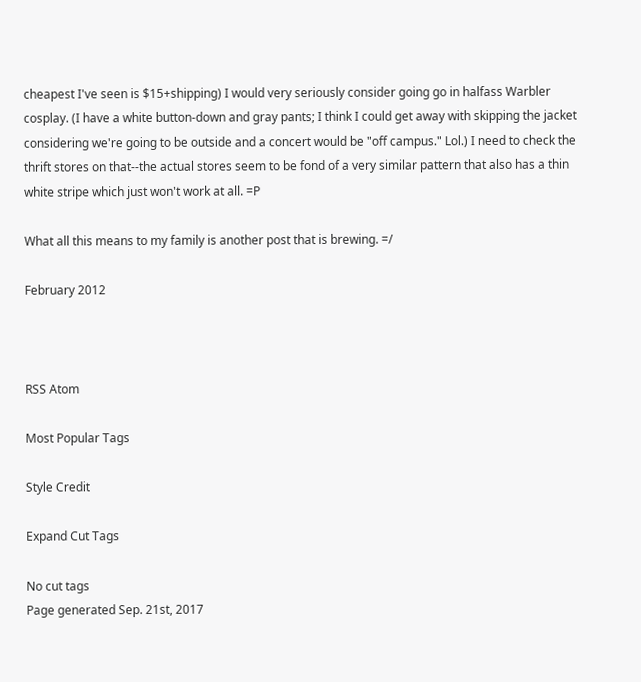cheapest I've seen is $15+shipping) I would very seriously consider going go in halfass Warbler cosplay. (I have a white button-down and gray pants; I think I could get away with skipping the jacket considering we're going to be outside and a concert would be "off campus." Lol.) I need to check the thrift stores on that--the actual stores seem to be fond of a very similar pattern that also has a thin white stripe which just won't work at all. =P

What all this means to my family is another post that is brewing. =/

February 2012



RSS Atom

Most Popular Tags

Style Credit

Expand Cut Tags

No cut tags
Page generated Sep. 21st, 2017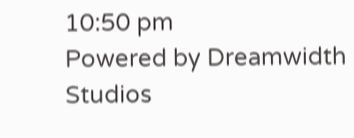10:50 pm
Powered by Dreamwidth Studios